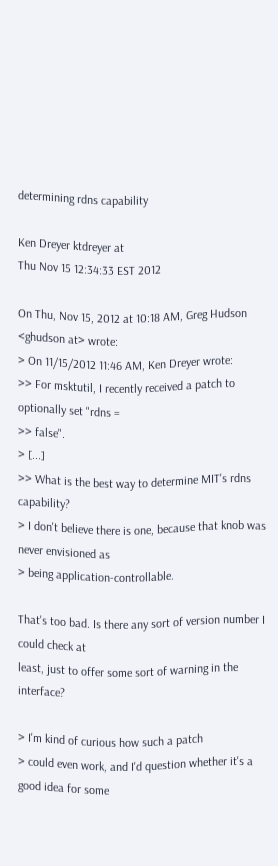determining rdns capability

Ken Dreyer ktdreyer at
Thu Nov 15 12:34:33 EST 2012

On Thu, Nov 15, 2012 at 10:18 AM, Greg Hudson <ghudson at> wrote:
> On 11/15/2012 11:46 AM, Ken Dreyer wrote:
>> For msktutil, I recently received a patch to optionally set "rdns =
>> false".
> [...]
>> What is the best way to determine MIT's rdns capability?
> I don't believe there is one, because that knob was never envisioned as
> being application-controllable.

That's too bad. Is there any sort of version number I could check at
least, just to offer some sort of warning in the interface?

> I'm kind of curious how such a patch
> could even work, and I'd question whether it's a good idea for some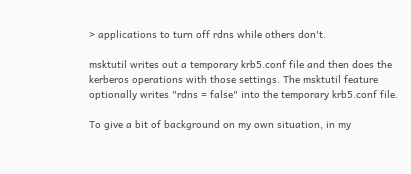> applications to turn off rdns while others don't.

msktutil writes out a temporary krb5.conf file and then does the
kerberos operations with those settings. The msktutil feature
optionally writes "rdns = false" into the temporary krb5.conf file.

To give a bit of background on my own situation, in my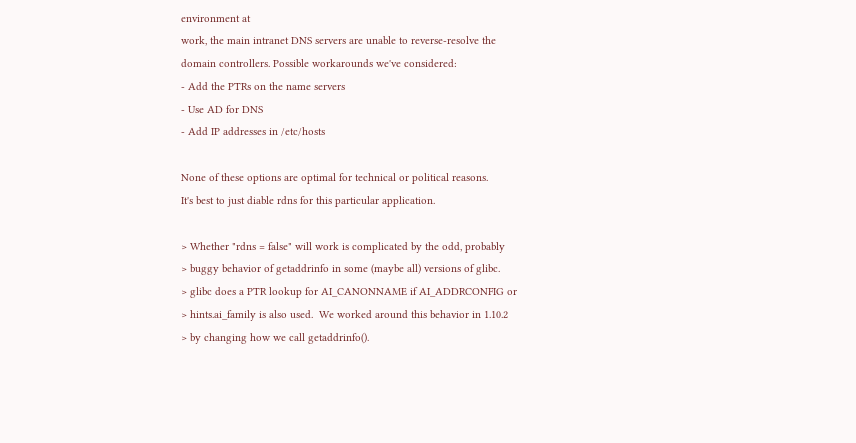environment at
work, the main intranet DNS servers are unable to reverse-resolve the
domain controllers. Possible workarounds we've considered:
- Add the PTRs on the name servers
- Use AD for DNS
- Add IP addresses in /etc/hosts

None of these options are optimal for technical or political reasons.
It's best to just diable rdns for this particular application.

> Whether "rdns = false" will work is complicated by the odd, probably
> buggy behavior of getaddrinfo in some (maybe all) versions of glibc.
> glibc does a PTR lookup for AI_CANONNAME if AI_ADDRCONFIG or
> hints.ai_family is also used.  We worked around this behavior in 1.10.2
> by changing how we call getaddrinfo().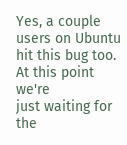Yes, a couple users on Ubuntu hit this bug too. At this point we're
just waiting for the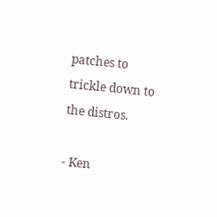patches to trickle down to the distros.

- Ken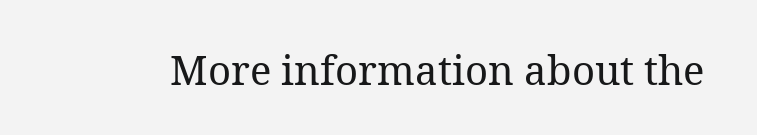More information about the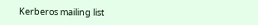Kerberos mailing list